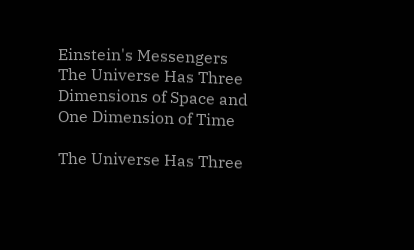Einstein's Messengers
The Universe Has Three Dimensions of Space and One Dimension of Time

The Universe Has Three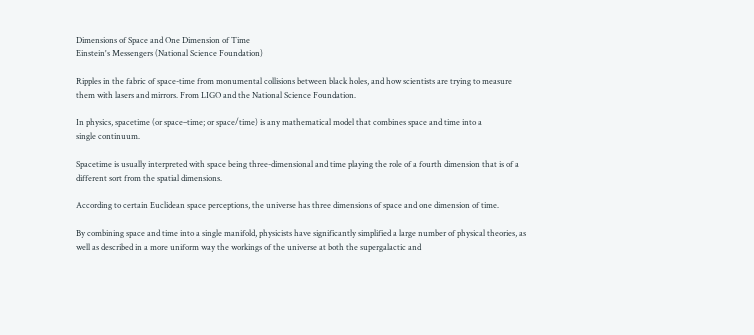Dimensions of Space and One Dimension of Time
Einstein's Messengers (National Science Foundation)

Ripples in the fabric of space-time from monumental collisions between black holes, and how scientists are trying to measure them with lasers and mirrors. From LIGO and the National Science Foundation.

In physics, spacetime (or space–time; or space/time) is any mathematical model that combines space and time into a
single continuum.

Spacetime is usually interpreted with space being three-dimensional and time playing the role of a fourth dimension that is of a different sort from the spatial dimensions.

According to certain Euclidean space perceptions, the universe has three dimensions of space and one dimension of time.

By combining space and time into a single manifold, physicists have significantly simplified a large number of physical theories, as well as described in a more uniform way the workings of the universe at both the supergalactic and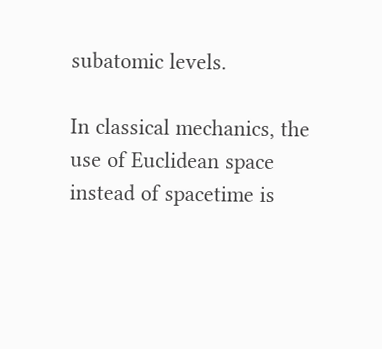subatomic levels.

In classical mechanics, the use of Euclidean space instead of spacetime is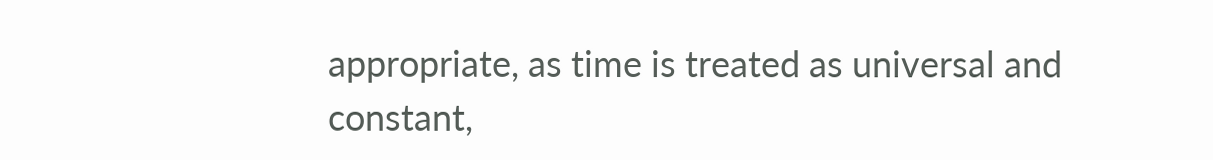appropriate, as time is treated as universal and constant,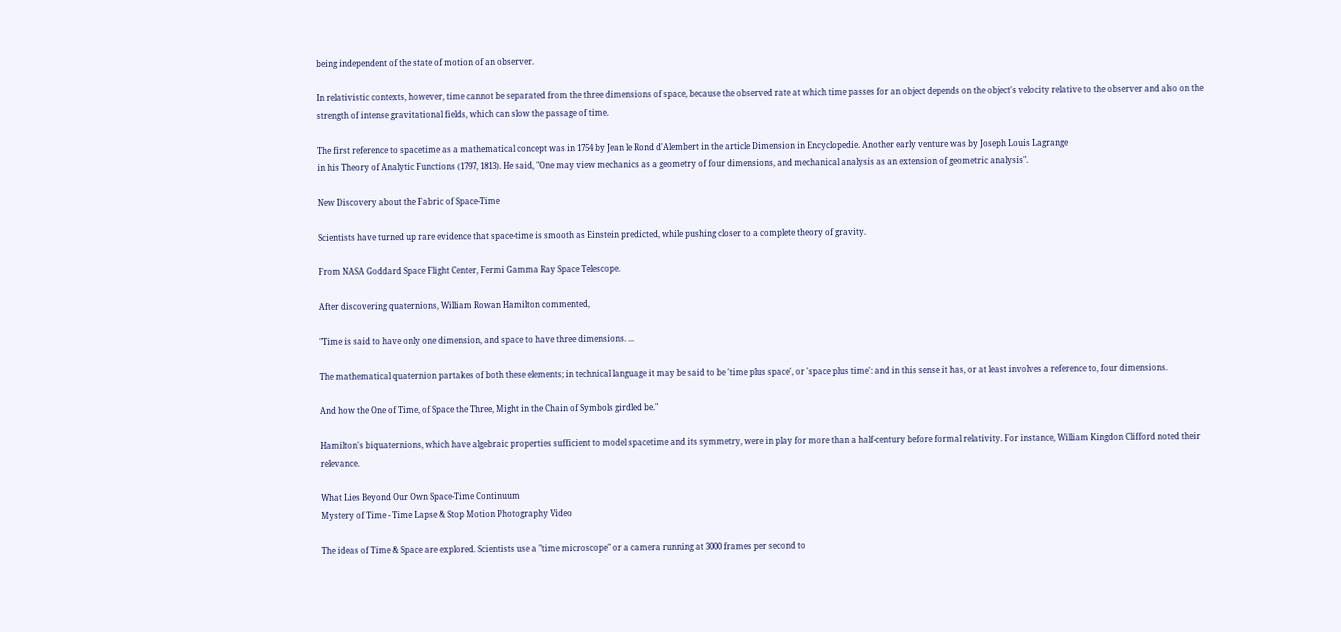being independent of the state of motion of an observer.

In relativistic contexts, however, time cannot be separated from the three dimensions of space, because the observed rate at which time passes for an object depends on the object's velocity relative to the observer and also on the strength of intense gravitational fields, which can slow the passage of time.

The first reference to spacetime as a mathematical concept was in 1754 by Jean le Rond d'Alembert in the article Dimension in Encyclopedie. Another early venture was by Joseph Louis Lagrange
in his Theory of Analytic Functions (1797, 1813). He said, "One may view mechanics as a geometry of four dimensions, and mechanical analysis as an extension of geometric analysis".

New Discovery about the Fabric of Space-Time

Scientists have turned up rare evidence that space-time is smooth as Einstein predicted, while pushing closer to a complete theory of gravity.

From NASA Goddard Space Flight Center, Fermi Gamma Ray Space Telescope.

After discovering quaternions, William Rowan Hamilton commented,

"Time is said to have only one dimension, and space to have three dimensions. ...

The mathematical quaternion partakes of both these elements; in technical language it may be said to be 'time plus space', or 'space plus time': and in this sense it has, or at least involves a reference to, four dimensions.

And how the One of Time, of Space the Three, Might in the Chain of Symbols girdled be."

Hamilton's biquaternions, which have algebraic properties sufficient to model spacetime and its symmetry, were in play for more than a half-century before formal relativity. For instance, William Kingdon Clifford noted their relevance.

What Lies Beyond Our Own Space-Time Continuum
Mystery of Time - Time Lapse & Stop Motion Photography Video

The ideas of Time & Space are explored. Scientists use a "time microscope" or a camera running at 3000 frames per second to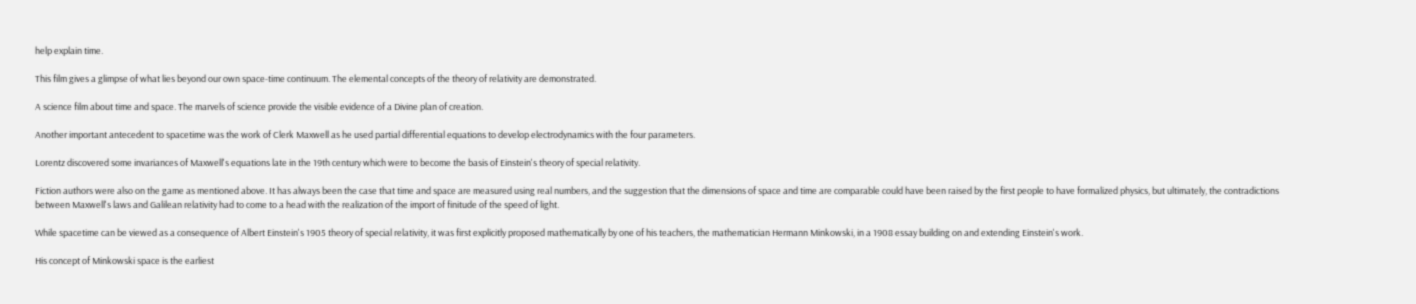help explain time.

This film gives a glimpse of what lies beyond our own space-time continuum. The elemental concepts of the theory of relativity are demonstrated.

A science film about time and space. The marvels of science provide the visible evidence of a Divine plan of creation.

Another important antecedent to spacetime was the work of Clerk Maxwell as he used partial differential equations to develop electrodynamics with the four parameters.

Lorentz discovered some invariances of Maxwell's equations late in the 19th century which were to become the basis of Einstein's theory of special relativity.

Fiction authors were also on the game as mentioned above. It has always been the case that time and space are measured using real numbers, and the suggestion that the dimensions of space and time are comparable could have been raised by the first people to have formalized physics, but ultimately, the contradictions between Maxwell's laws and Galilean relativity had to come to a head with the realization of the import of finitude of the speed of light.

While spacetime can be viewed as a consequence of Albert Einstein's 1905 theory of special relativity, it was first explicitly proposed mathematically by one of his teachers, the mathematician Hermann Minkowski, in a 1908 essay building on and extending Einstein's work.

His concept of Minkowski space is the earliest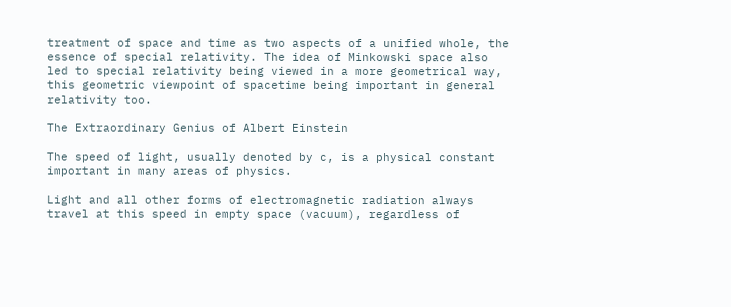treatment of space and time as two aspects of a unified whole, the essence of special relativity. The idea of Minkowski space also led to special relativity being viewed in a more geometrical way, this geometric viewpoint of spacetime being important in general relativity too.

The Extraordinary Genius of Albert Einstein

The speed of light, usually denoted by c, is a physical constant important in many areas of physics.

Light and all other forms of electromagnetic radiation always travel at this speed in empty space (vacuum), regardless of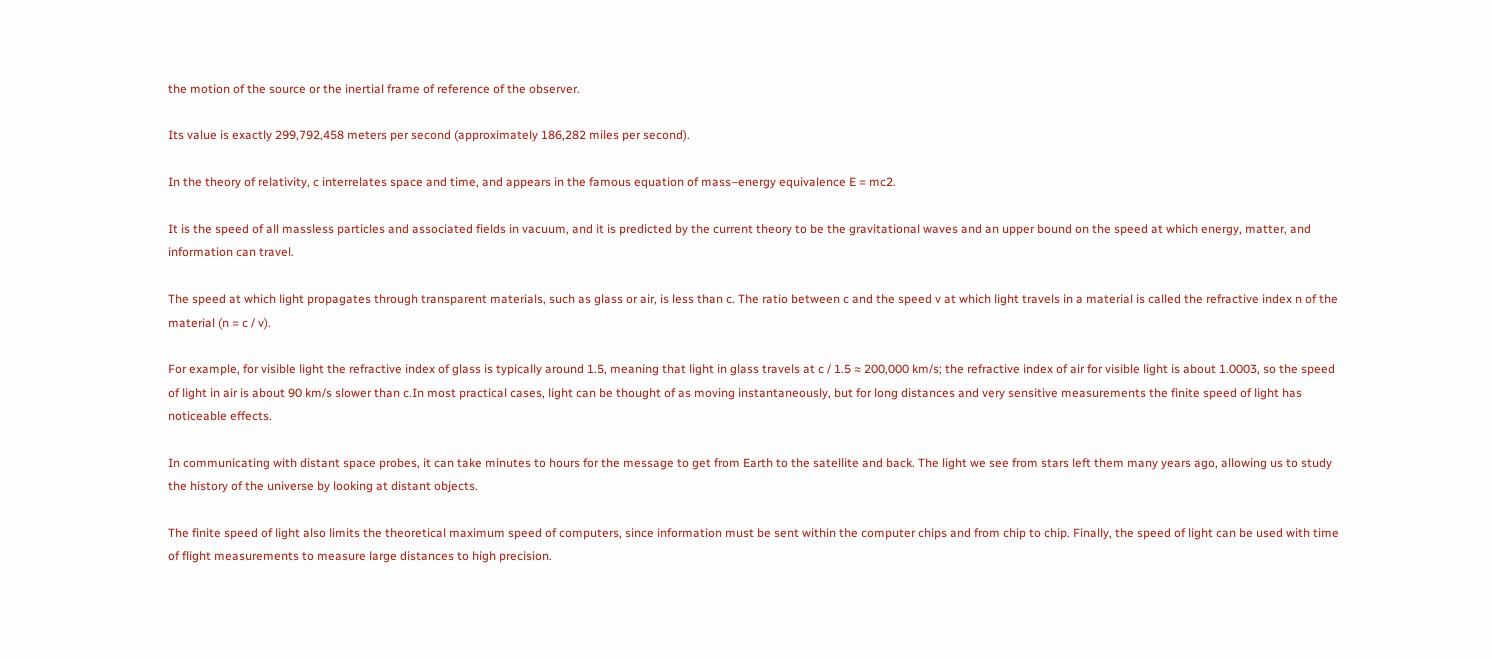the motion of the source or the inertial frame of reference of the observer.

Its value is exactly 299,792,458 meters per second (approximately 186,282 miles per second).

In the theory of relativity, c interrelates space and time, and appears in the famous equation of mass–energy equivalence E = mc2.

It is the speed of all massless particles and associated fields in vacuum, and it is predicted by the current theory to be the gravitational waves and an upper bound on the speed at which energy, matter, and information can travel.

The speed at which light propagates through transparent materials, such as glass or air, is less than c. The ratio between c and the speed v at which light travels in a material is called the refractive index n of the material (n = c / v).

For example, for visible light the refractive index of glass is typically around 1.5, meaning that light in glass travels at c / 1.5 ≈ 200,000 km/s; the refractive index of air for visible light is about 1.0003, so the speed of light in air is about 90 km/s slower than c.In most practical cases, light can be thought of as moving instantaneously, but for long distances and very sensitive measurements the finite speed of light has noticeable effects.

In communicating with distant space probes, it can take minutes to hours for the message to get from Earth to the satellite and back. The light we see from stars left them many years ago, allowing us to study the history of the universe by looking at distant objects.

The finite speed of light also limits the theoretical maximum speed of computers, since information must be sent within the computer chips and from chip to chip. Finally, the speed of light can be used with time of flight measurements to measure large distances to high precision.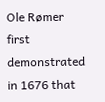Ole Rømer first demonstrated in 1676 that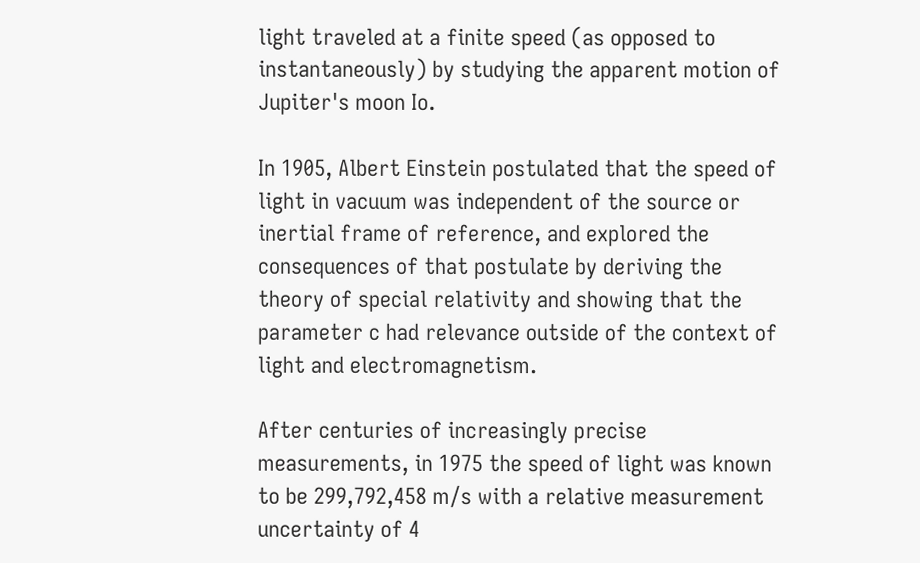light traveled at a finite speed (as opposed to instantaneously) by studying the apparent motion of Jupiter's moon Io.

In 1905, Albert Einstein postulated that the speed of light in vacuum was independent of the source or inertial frame of reference, and explored the consequences of that postulate by deriving the theory of special relativity and showing that the parameter c had relevance outside of the context of light and electromagnetism.

After centuries of increasingly precise measurements, in 1975 the speed of light was known to be 299,792,458 m/s with a relative measurement uncertainty of 4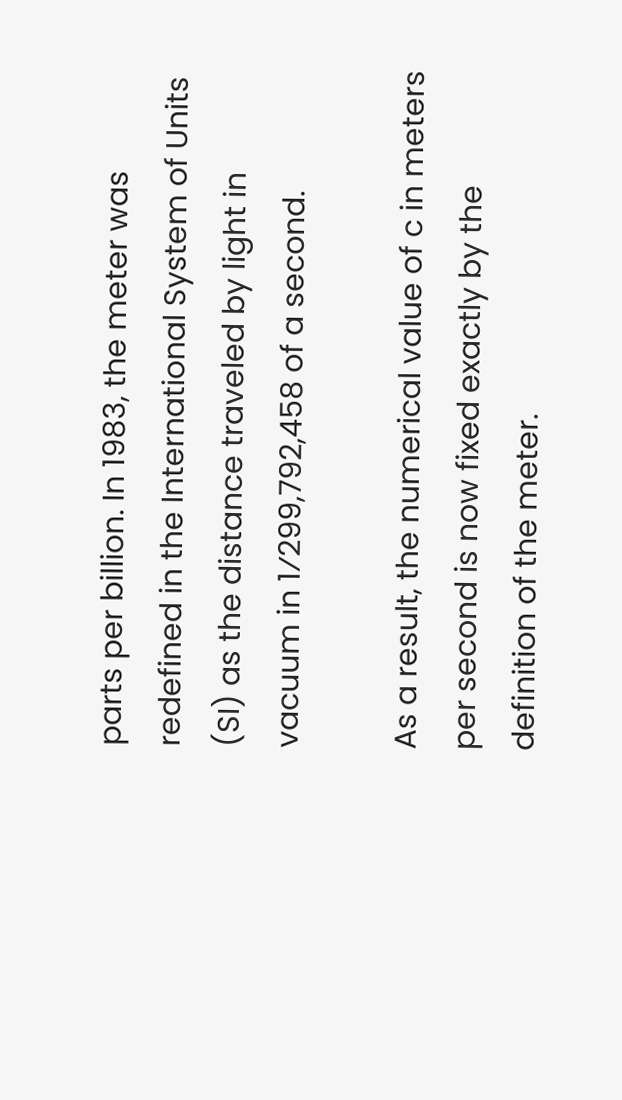parts per billion. In 1983, the meter was redefined in the International System of Units (SI) as the distance traveled by light in vacuum in 1⁄299,792,458 of a second.

As a result, the numerical value of c in meters per second is now fixed exactly by the definition of the meter.